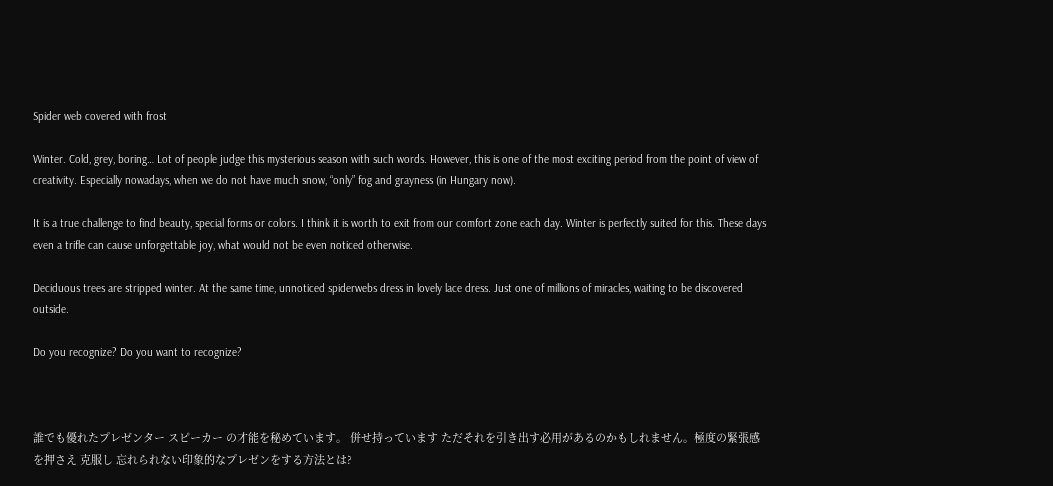Spider web covered with frost

Winter. Cold, grey, boring… Lot of people judge this mysterious season with such words. However, this is one of the most exciting period from the point of view of creativity. Especially nowadays, when we do not have much snow, “only” fog and grayness (in Hungary now).

It is a true challenge to find beauty, special forms or colors. I think it is worth to exit from our comfort zone each day. Winter is perfectly suited for this. These days even a trifle can cause unforgettable joy, what would not be even noticed otherwise.

Deciduous trees are stripped winter. At the same time, unnoticed spiderwebs dress in lovely lace dress. Just one of millions of miracles, waiting to be discovered outside.

Do you recognize? Do you want to recognize?



誰でも優れたプレゼンター スピーカー の才能を秘めています。 併せ持っています ただそれを引き出す必用があるのかもしれません。極度の緊張感を押さえ 克服し 忘れられない印象的なプレゼンをする方法とは?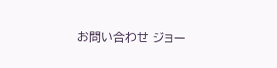お問い合わせ ジョー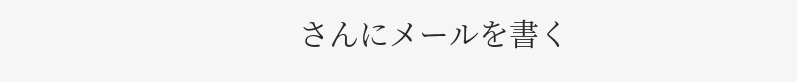さんにメールを書く